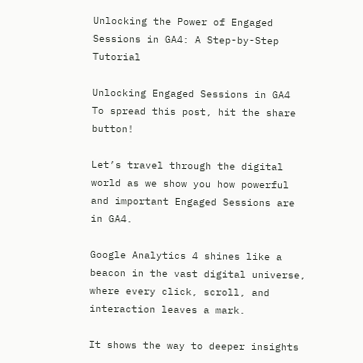Unlocking the Power of Engaged Sessions in GA4: A Step-by-Step Tutorial

Unlocking Engaged Sessions in GA4
To spread this post, hit the share button!

Let’s travel through the digital world as we show you how powerful and important Engaged Sessions are in GA4.

Google Analytics 4 shines like a beacon in the vast digital universe, where every click, scroll, and interaction leaves a mark.

It shows the way to deeper insights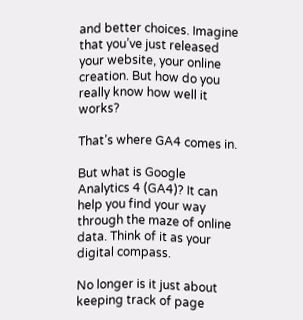and better choices. Imagine that you’ve just released your website, your online creation. But how do you really know how well it works?

That’s where GA4 comes in.

But what is Google Analytics 4 (GA4)? It can help you find your way through the maze of online data. Think of it as your digital compass.

No longer is it just about keeping track of page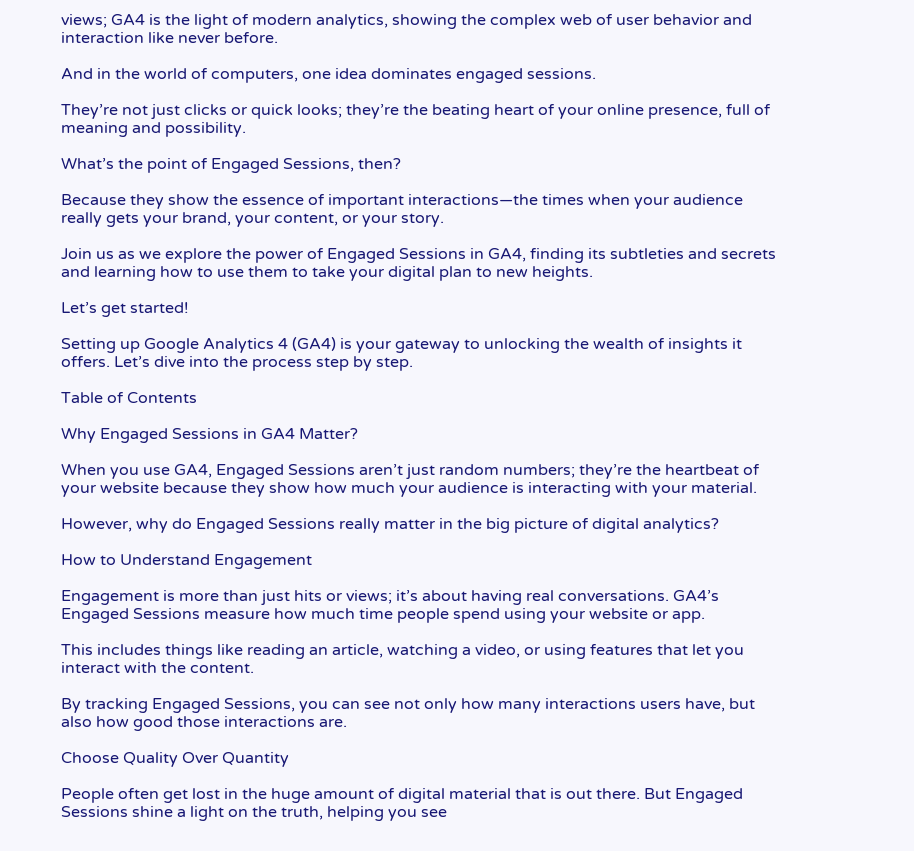views; GA4 is the light of modern analytics, showing the complex web of user behavior and interaction like never before.

And in the world of computers, one idea dominates engaged sessions.

They’re not just clicks or quick looks; they’re the beating heart of your online presence, full of meaning and possibility.

What’s the point of Engaged Sessions, then?

Because they show the essence of important interactions—the times when your audience really gets your brand, your content, or your story.

Join us as we explore the power of Engaged Sessions in GA4, finding its subtleties and secrets and learning how to use them to take your digital plan to new heights.

Let’s get started!

Setting up Google Analytics 4 (GA4) is your gateway to unlocking the wealth of insights it offers. Let’s dive into the process step by step.

Table of Contents

Why Engaged Sessions in GA4 Matter?

When you use GA4, Engaged Sessions aren’t just random numbers; they’re the heartbeat of your website because they show how much your audience is interacting with your material.

However, why do Engaged Sessions really matter in the big picture of digital analytics?

How to Understand Engagement

Engagement is more than just hits or views; it’s about having real conversations. GA4’s Engaged Sessions measure how much time people spend using your website or app.

This includes things like reading an article, watching a video, or using features that let you interact with the content.

By tracking Engaged Sessions, you can see not only how many interactions users have, but also how good those interactions are.

Choose Quality Over Quantity

People often get lost in the huge amount of digital material that is out there. But Engaged Sessions shine a light on the truth, helping you see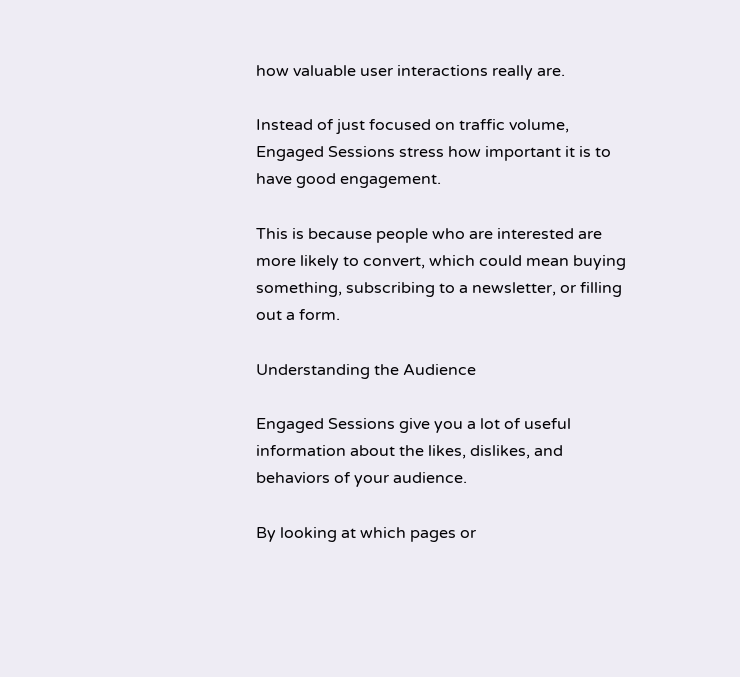how valuable user interactions really are.

Instead of just focused on traffic volume, Engaged Sessions stress how important it is to have good engagement.

This is because people who are interested are more likely to convert, which could mean buying something, subscribing to a newsletter, or filling out a form.

Understanding the Audience

Engaged Sessions give you a lot of useful information about the likes, dislikes, and behaviors of your audience.

By looking at which pages or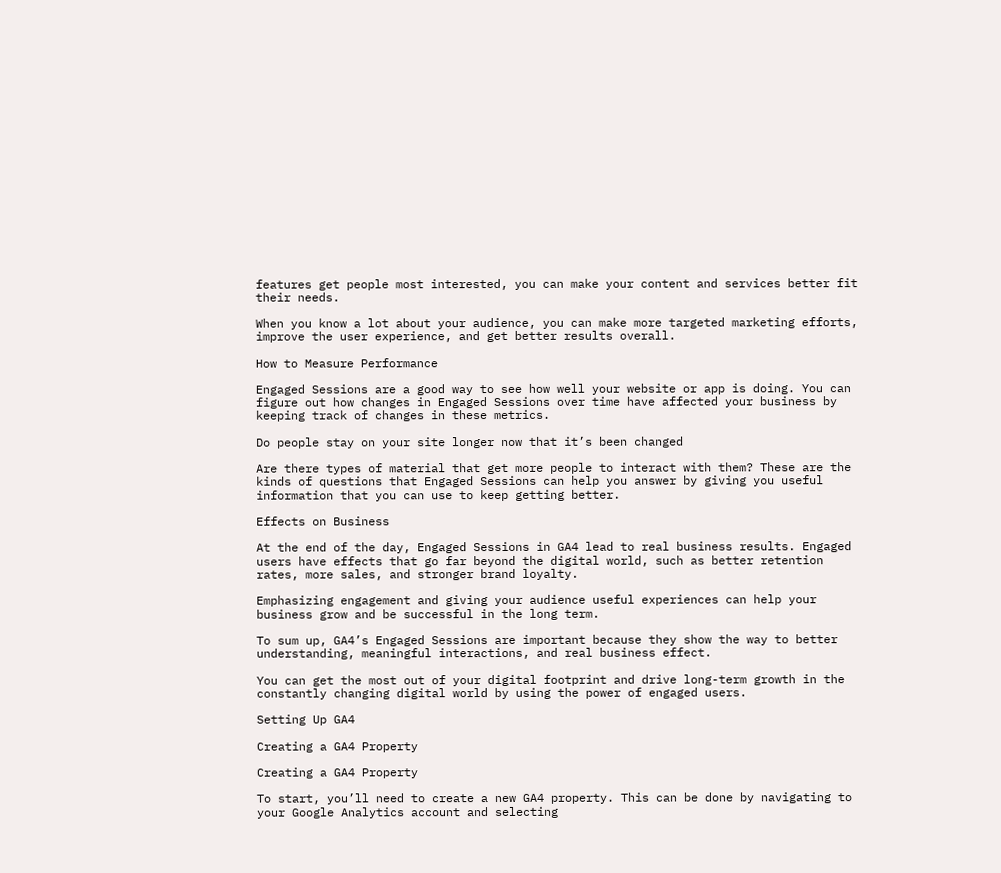features get people most interested, you can make your content and services better fit their needs.

When you know a lot about your audience, you can make more targeted marketing efforts, improve the user experience, and get better results overall.

How to Measure Performance

Engaged Sessions are a good way to see how well your website or app is doing. You can figure out how changes in Engaged Sessions over time have affected your business by keeping track of changes in these metrics.

Do people stay on your site longer now that it’s been changed

Are there types of material that get more people to interact with them? These are the kinds of questions that Engaged Sessions can help you answer by giving you useful information that you can use to keep getting better.

Effects on Business

At the end of the day, Engaged Sessions in GA4 lead to real business results. Engaged users have effects that go far beyond the digital world, such as better retention rates, more sales, and stronger brand loyalty.

Emphasizing engagement and giving your audience useful experiences can help your business grow and be successful in the long term.

To sum up, GA4’s Engaged Sessions are important because they show the way to better understanding, meaningful interactions, and real business effect.

You can get the most out of your digital footprint and drive long-term growth in the constantly changing digital world by using the power of engaged users.

Setting Up GA4

Creating a GA4 Property

Creating a GA4 Property

To start, you’ll need to create a new GA4 property. This can be done by navigating to your Google Analytics account and selecting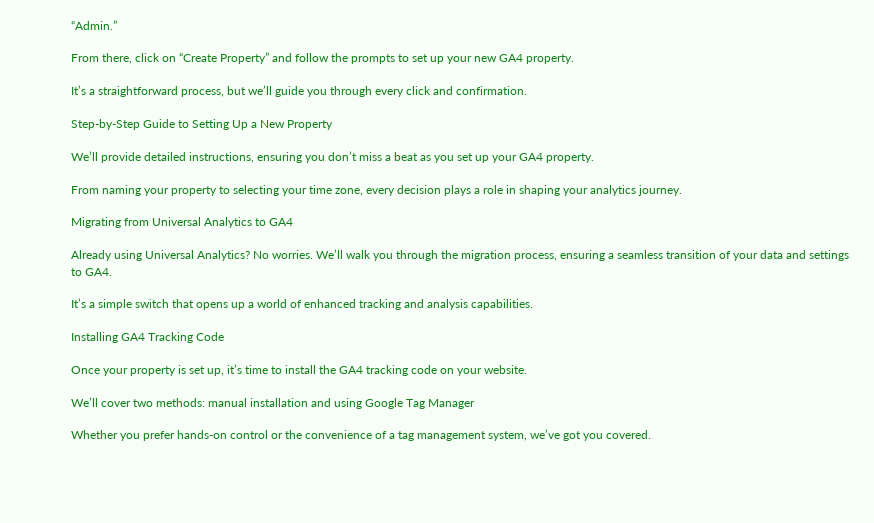“Admin.”

From there, click on “Create Property” and follow the prompts to set up your new GA4 property.

It’s a straightforward process, but we’ll guide you through every click and confirmation.

Step-by-Step Guide to Setting Up a New Property

We’ll provide detailed instructions, ensuring you don’t miss a beat as you set up your GA4 property.

From naming your property to selecting your time zone, every decision plays a role in shaping your analytics journey.

Migrating from Universal Analytics to GA4

Already using Universal Analytics? No worries. We’ll walk you through the migration process, ensuring a seamless transition of your data and settings to GA4.

It’s a simple switch that opens up a world of enhanced tracking and analysis capabilities.

Installing GA4 Tracking Code

Once your property is set up, it’s time to install the GA4 tracking code on your website.

We’ll cover two methods: manual installation and using Google Tag Manager

Whether you prefer hands-on control or the convenience of a tag management system, we’ve got you covered.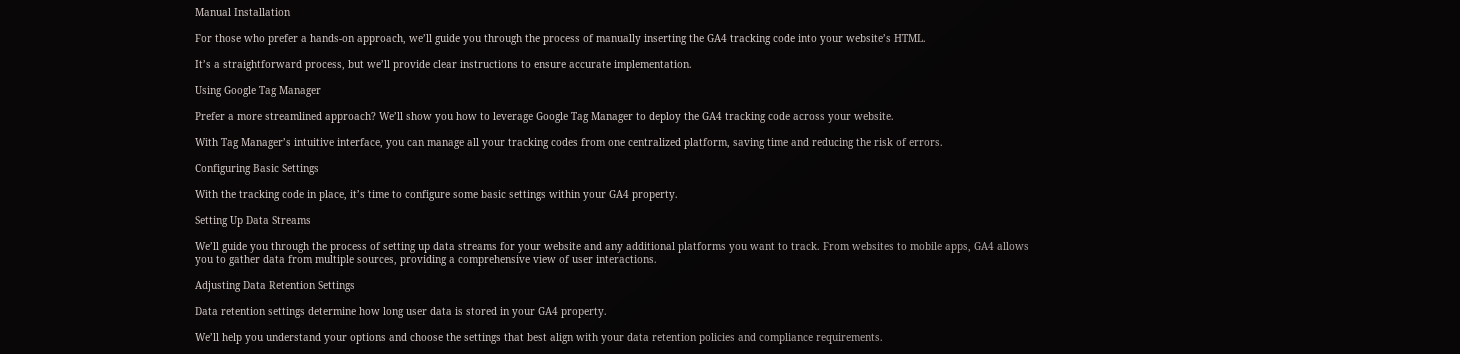Manual Installation

For those who prefer a hands-on approach, we’ll guide you through the process of manually inserting the GA4 tracking code into your website’s HTML.

It’s a straightforward process, but we’ll provide clear instructions to ensure accurate implementation.

Using Google Tag Manager

Prefer a more streamlined approach? We’ll show you how to leverage Google Tag Manager to deploy the GA4 tracking code across your website.

With Tag Manager’s intuitive interface, you can manage all your tracking codes from one centralized platform, saving time and reducing the risk of errors.

Configuring Basic Settings

With the tracking code in place, it’s time to configure some basic settings within your GA4 property.

Setting Up Data Streams

We’ll guide you through the process of setting up data streams for your website and any additional platforms you want to track. From websites to mobile apps, GA4 allows you to gather data from multiple sources, providing a comprehensive view of user interactions.

Adjusting Data Retention Settings

Data retention settings determine how long user data is stored in your GA4 property.

We’ll help you understand your options and choose the settings that best align with your data retention policies and compliance requirements.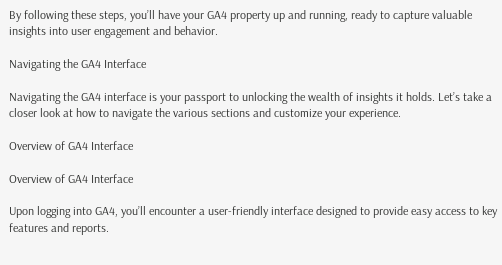By following these steps, you’ll have your GA4 property up and running, ready to capture valuable insights into user engagement and behavior.

Navigating the GA4 Interface

Navigating the GA4 interface is your passport to unlocking the wealth of insights it holds. Let’s take a closer look at how to navigate the various sections and customize your experience.

Overview of GA4 Interface

Overview of GA4 Interface

Upon logging into GA4, you’ll encounter a user-friendly interface designed to provide easy access to key features and reports.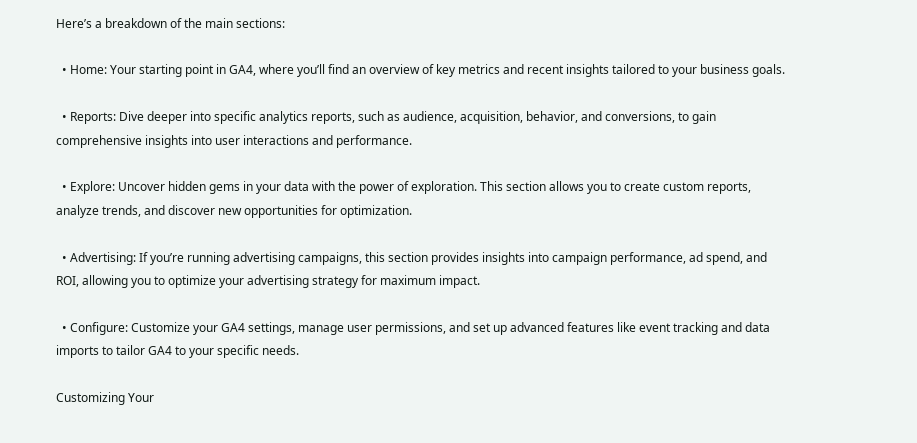Here’s a breakdown of the main sections:

  • Home: Your starting point in GA4, where you’ll find an overview of key metrics and recent insights tailored to your business goals.

  • Reports: Dive deeper into specific analytics reports, such as audience, acquisition, behavior, and conversions, to gain comprehensive insights into user interactions and performance.

  • Explore: Uncover hidden gems in your data with the power of exploration. This section allows you to create custom reports, analyze trends, and discover new opportunities for optimization.

  • Advertising: If you’re running advertising campaigns, this section provides insights into campaign performance, ad spend, and ROI, allowing you to optimize your advertising strategy for maximum impact.

  • Configure: Customize your GA4 settings, manage user permissions, and set up advanced features like event tracking and data imports to tailor GA4 to your specific needs.

Customizing Your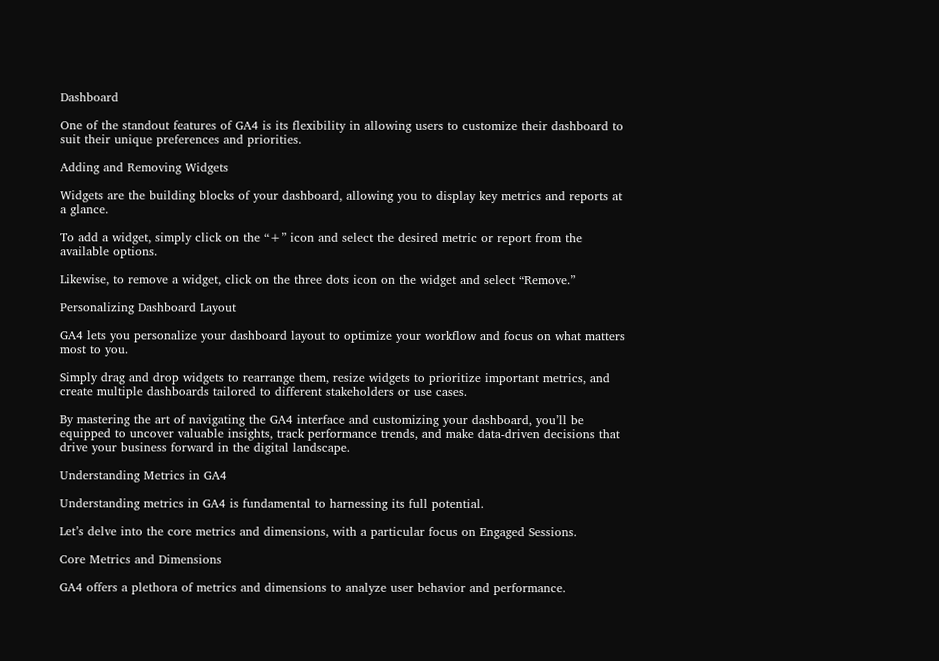Dashboard

One of the standout features of GA4 is its flexibility in allowing users to customize their dashboard to suit their unique preferences and priorities.

Adding and Removing Widgets

Widgets are the building blocks of your dashboard, allowing you to display key metrics and reports at a glance.

To add a widget, simply click on the “+” icon and select the desired metric or report from the available options.

Likewise, to remove a widget, click on the three dots icon on the widget and select “Remove.”

Personalizing Dashboard Layout

GA4 lets you personalize your dashboard layout to optimize your workflow and focus on what matters most to you.

Simply drag and drop widgets to rearrange them, resize widgets to prioritize important metrics, and create multiple dashboards tailored to different stakeholders or use cases.

By mastering the art of navigating the GA4 interface and customizing your dashboard, you’ll be equipped to uncover valuable insights, track performance trends, and make data-driven decisions that drive your business forward in the digital landscape.

Understanding Metrics in GA4

Understanding metrics in GA4 is fundamental to harnessing its full potential.

Let’s delve into the core metrics and dimensions, with a particular focus on Engaged Sessions.

Core Metrics and Dimensions

GA4 offers a plethora of metrics and dimensions to analyze user behavior and performance.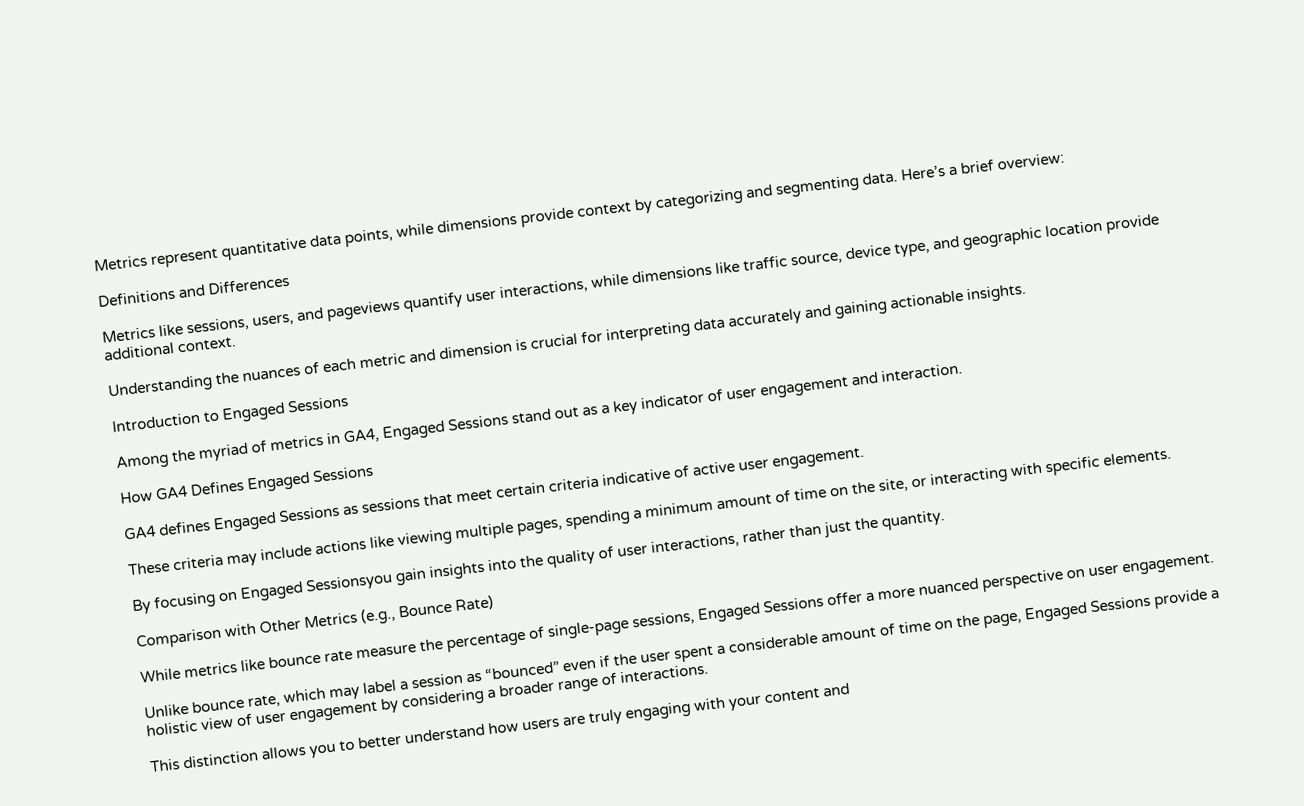Metrics represent quantitative data points, while dimensions provide context by categorizing and segmenting data. Here’s a brief overview:

Definitions and Differences

Metrics like sessions, users, and pageviews quantify user interactions, while dimensions like traffic source, device type, and geographic location provide additional context.

Understanding the nuances of each metric and dimension is crucial for interpreting data accurately and gaining actionable insights.

Introduction to Engaged Sessions

Among the myriad of metrics in GA4, Engaged Sessions stand out as a key indicator of user engagement and interaction.

How GA4 Defines Engaged Sessions

GA4 defines Engaged Sessions as sessions that meet certain criteria indicative of active user engagement.

These criteria may include actions like viewing multiple pages, spending a minimum amount of time on the site, or interacting with specific elements.

By focusing on Engaged Sessionsyou gain insights into the quality of user interactions, rather than just the quantity.

Comparison with Other Metrics (e.g., Bounce Rate)

While metrics like bounce rate measure the percentage of single-page sessions, Engaged Sessions offer a more nuanced perspective on user engagement.

Unlike bounce rate, which may label a session as “bounced” even if the user spent a considerable amount of time on the page, Engaged Sessions provide a holistic view of user engagement by considering a broader range of interactions.

This distinction allows you to better understand how users are truly engaging with your content and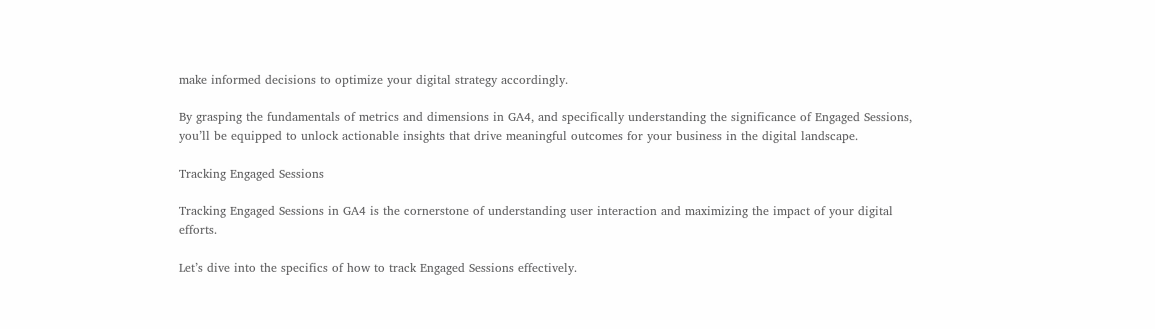make informed decisions to optimize your digital strategy accordingly.

By grasping the fundamentals of metrics and dimensions in GA4, and specifically understanding the significance of Engaged Sessions, you’ll be equipped to unlock actionable insights that drive meaningful outcomes for your business in the digital landscape.

Tracking Engaged Sessions

Tracking Engaged Sessions in GA4 is the cornerstone of understanding user interaction and maximizing the impact of your digital efforts.

Let’s dive into the specifics of how to track Engaged Sessions effectively.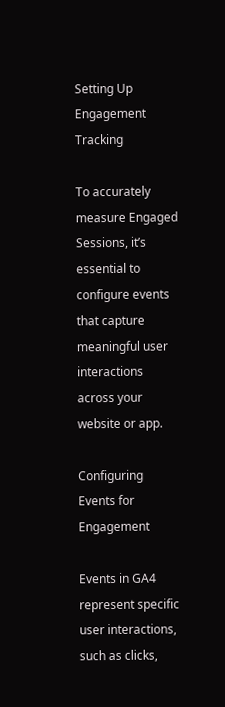Setting Up Engagement Tracking

To accurately measure Engaged Sessions, it’s essential to configure events that capture meaningful user interactions across your website or app.

Configuring Events for Engagement

Events in GA4 represent specific user interactions, such as clicks,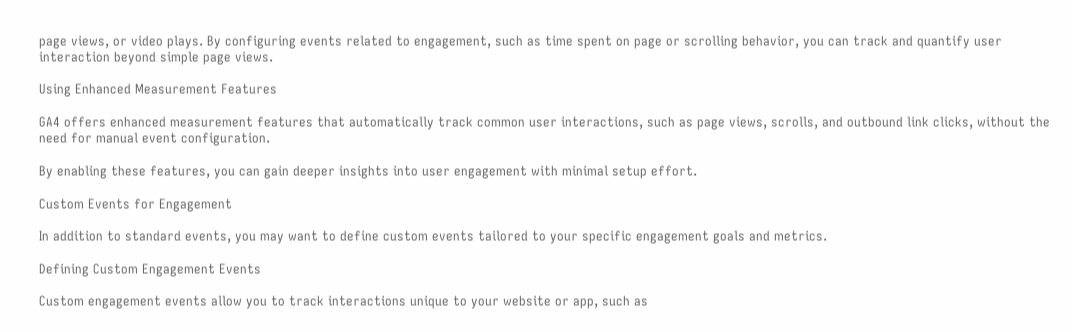page views, or video plays. By configuring events related to engagement, such as time spent on page or scrolling behavior, you can track and quantify user interaction beyond simple page views.

Using Enhanced Measurement Features

GA4 offers enhanced measurement features that automatically track common user interactions, such as page views, scrolls, and outbound link clicks, without the need for manual event configuration.

By enabling these features, you can gain deeper insights into user engagement with minimal setup effort.

Custom Events for Engagement

In addition to standard events, you may want to define custom events tailored to your specific engagement goals and metrics.

Defining Custom Engagement Events

Custom engagement events allow you to track interactions unique to your website or app, such as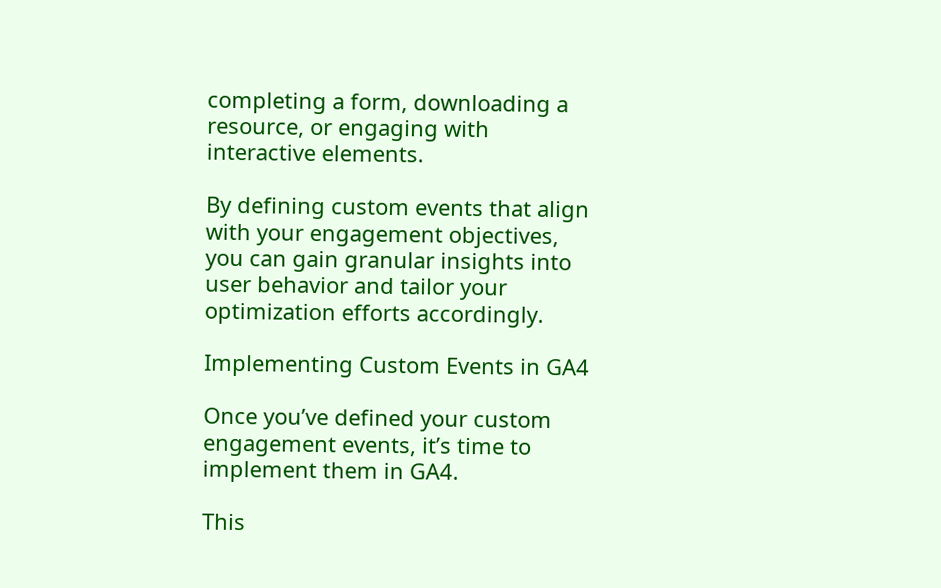completing a form, downloading a resource, or engaging with interactive elements.

By defining custom events that align with your engagement objectives, you can gain granular insights into user behavior and tailor your optimization efforts accordingly.

Implementing Custom Events in GA4

Once you’ve defined your custom engagement events, it’s time to implement them in GA4.

This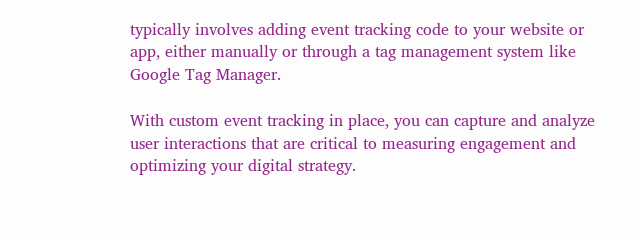typically involves adding event tracking code to your website or app, either manually or through a tag management system like Google Tag Manager.

With custom event tracking in place, you can capture and analyze user interactions that are critical to measuring engagement and optimizing your digital strategy.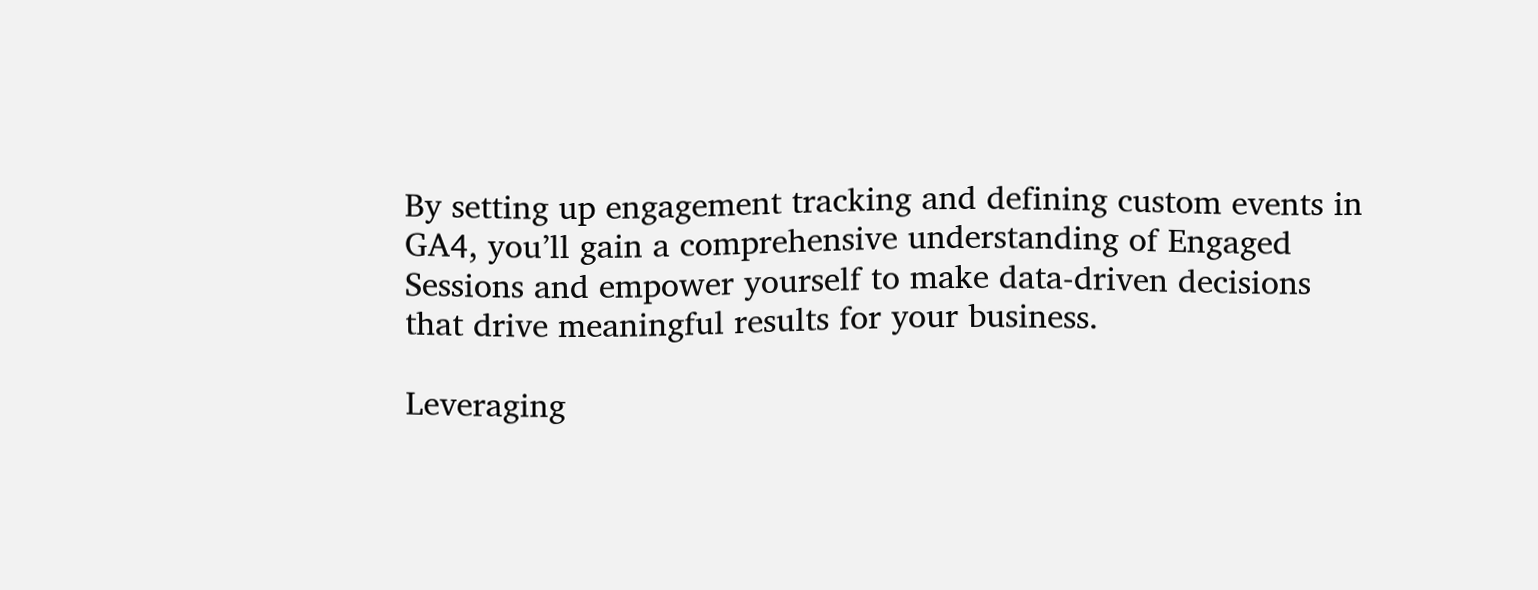By setting up engagement tracking and defining custom events in GA4, you’ll gain a comprehensive understanding of Engaged Sessions and empower yourself to make data-driven decisions that drive meaningful results for your business.

Leveraging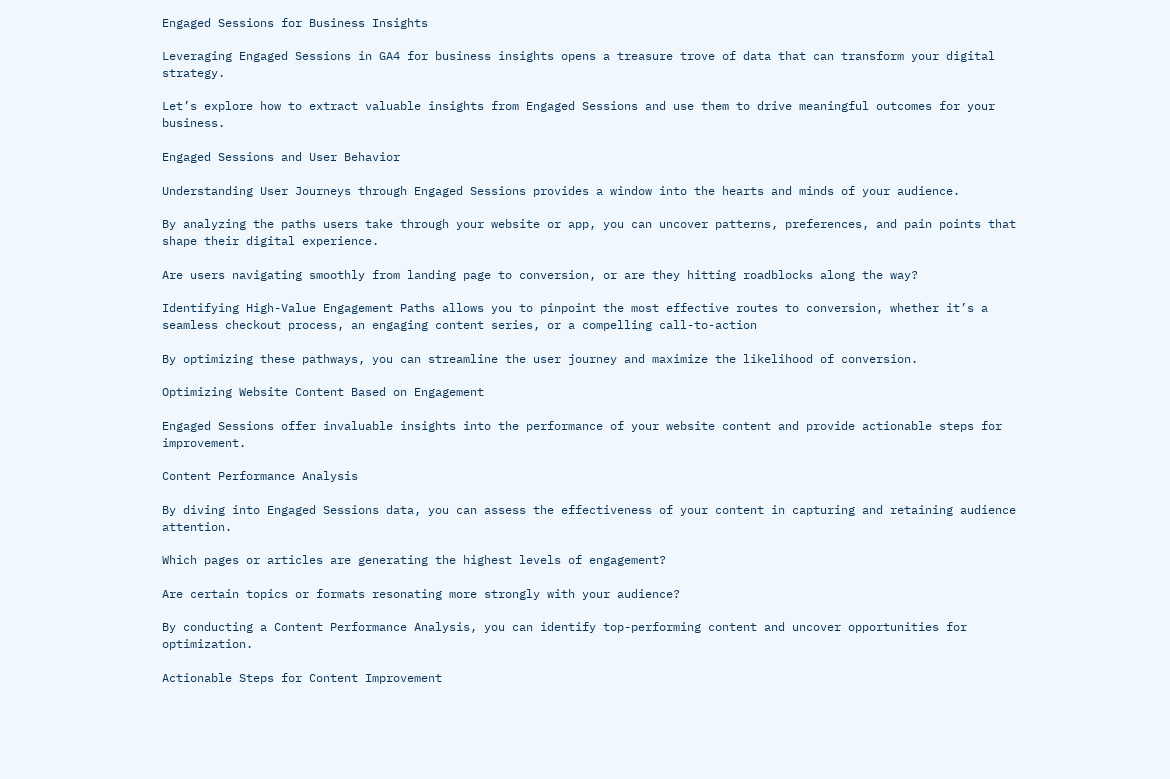Engaged Sessions for Business Insights

Leveraging Engaged Sessions in GA4 for business insights opens a treasure trove of data that can transform your digital strategy.

Let’s explore how to extract valuable insights from Engaged Sessions and use them to drive meaningful outcomes for your business.

Engaged Sessions and User Behavior

Understanding User Journeys through Engaged Sessions provides a window into the hearts and minds of your audience.

By analyzing the paths users take through your website or app, you can uncover patterns, preferences, and pain points that shape their digital experience.

Are users navigating smoothly from landing page to conversion, or are they hitting roadblocks along the way?

Identifying High-Value Engagement Paths allows you to pinpoint the most effective routes to conversion, whether it’s a seamless checkout process, an engaging content series, or a compelling call-to-action

By optimizing these pathways, you can streamline the user journey and maximize the likelihood of conversion.

Optimizing Website Content Based on Engagement

Engaged Sessions offer invaluable insights into the performance of your website content and provide actionable steps for improvement.

Content Performance Analysis

By diving into Engaged Sessions data, you can assess the effectiveness of your content in capturing and retaining audience attention.

Which pages or articles are generating the highest levels of engagement?

Are certain topics or formats resonating more strongly with your audience?

By conducting a Content Performance Analysis, you can identify top-performing content and uncover opportunities for optimization.

Actionable Steps for Content Improvement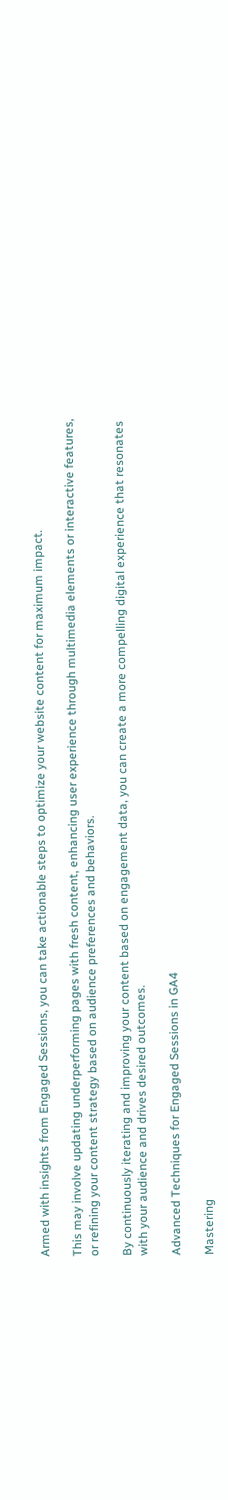Armed with insights from Engaged Sessions, you can take actionable steps to optimize your website content for maximum impact.

This may involve updating underperforming pages with fresh content, enhancing user experience through multimedia elements or interactive features, or refining your content strategy based on audience preferences and behaviors.

By continuously iterating and improving your content based on engagement data, you can create a more compelling digital experience that resonates with your audience and drives desired outcomes.

Advanced Techniques for Engaged Sessions in GA4

Mastering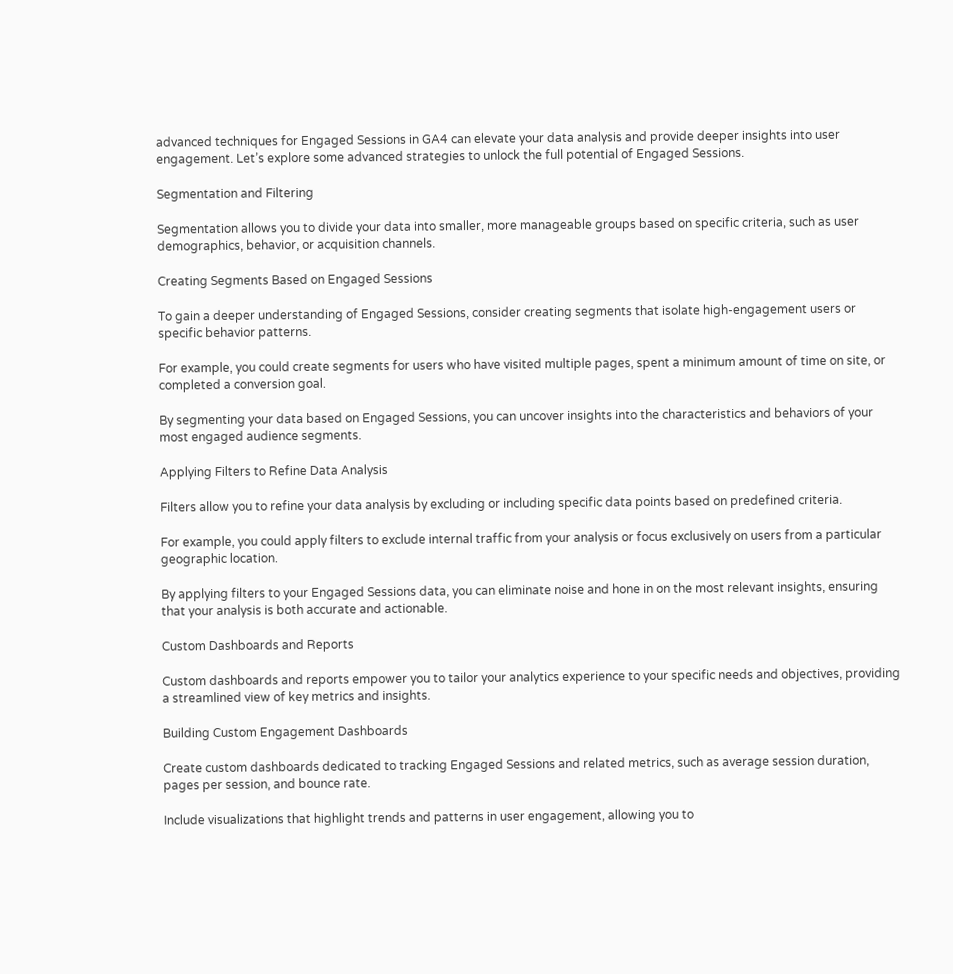advanced techniques for Engaged Sessions in GA4 can elevate your data analysis and provide deeper insights into user engagement. Let’s explore some advanced strategies to unlock the full potential of Engaged Sessions.

Segmentation and Filtering

Segmentation allows you to divide your data into smaller, more manageable groups based on specific criteria, such as user demographics, behavior, or acquisition channels.

Creating Segments Based on Engaged Sessions

To gain a deeper understanding of Engaged Sessions, consider creating segments that isolate high-engagement users or specific behavior patterns.

For example, you could create segments for users who have visited multiple pages, spent a minimum amount of time on site, or completed a conversion goal.

By segmenting your data based on Engaged Sessions, you can uncover insights into the characteristics and behaviors of your most engaged audience segments.

Applying Filters to Refine Data Analysis

Filters allow you to refine your data analysis by excluding or including specific data points based on predefined criteria.

For example, you could apply filters to exclude internal traffic from your analysis or focus exclusively on users from a particular geographic location.

By applying filters to your Engaged Sessions data, you can eliminate noise and hone in on the most relevant insights, ensuring that your analysis is both accurate and actionable.

Custom Dashboards and Reports

Custom dashboards and reports empower you to tailor your analytics experience to your specific needs and objectives, providing a streamlined view of key metrics and insights.

Building Custom Engagement Dashboards

Create custom dashboards dedicated to tracking Engaged Sessions and related metrics, such as average session duration, pages per session, and bounce rate.

Include visualizations that highlight trends and patterns in user engagement, allowing you to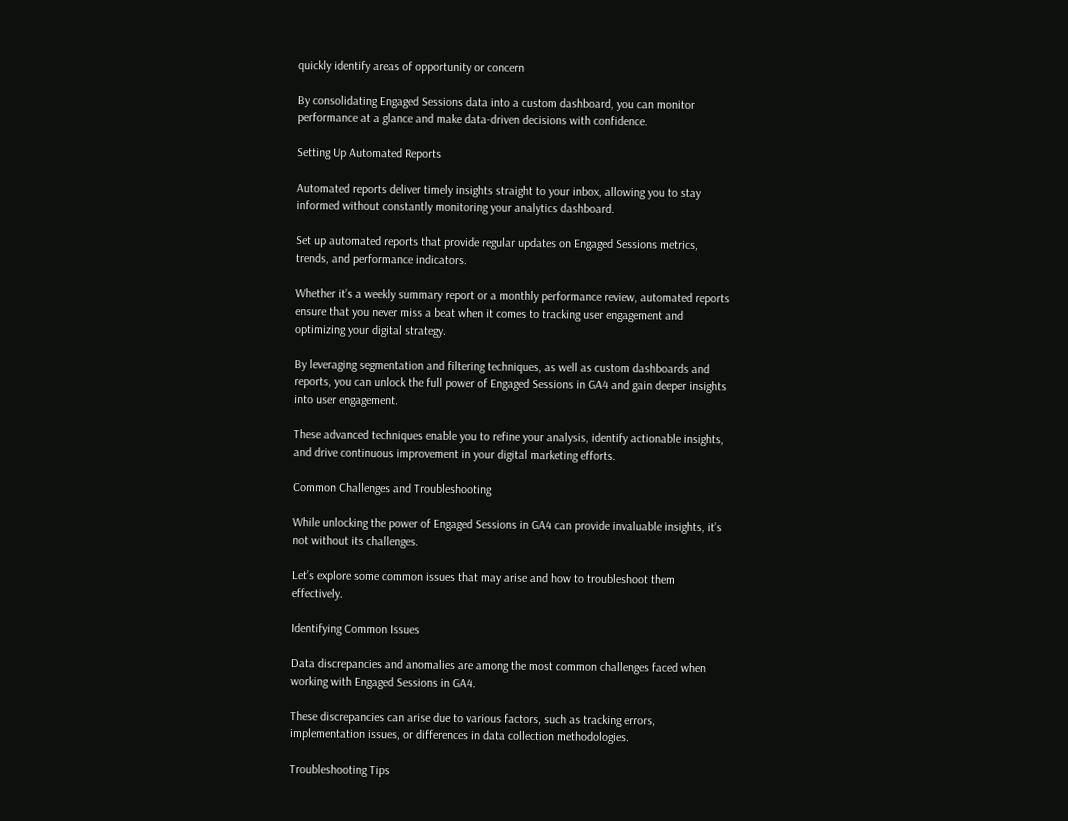quickly identify areas of opportunity or concern

By consolidating Engaged Sessions data into a custom dashboard, you can monitor performance at a glance and make data-driven decisions with confidence.

Setting Up Automated Reports

Automated reports deliver timely insights straight to your inbox, allowing you to stay informed without constantly monitoring your analytics dashboard.

Set up automated reports that provide regular updates on Engaged Sessions metrics, trends, and performance indicators.

Whether it’s a weekly summary report or a monthly performance review, automated reports ensure that you never miss a beat when it comes to tracking user engagement and optimizing your digital strategy.

By leveraging segmentation and filtering techniques, as well as custom dashboards and reports, you can unlock the full power of Engaged Sessions in GA4 and gain deeper insights into user engagement.

These advanced techniques enable you to refine your analysis, identify actionable insights, and drive continuous improvement in your digital marketing efforts.

Common Challenges and Troubleshooting

While unlocking the power of Engaged Sessions in GA4 can provide invaluable insights, it’s not without its challenges.

Let’s explore some common issues that may arise and how to troubleshoot them effectively.

Identifying Common Issues

Data discrepancies and anomalies are among the most common challenges faced when working with Engaged Sessions in GA4.

These discrepancies can arise due to various factors, such as tracking errors, implementation issues, or differences in data collection methodologies.

Troubleshooting Tips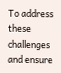To address these challenges and ensure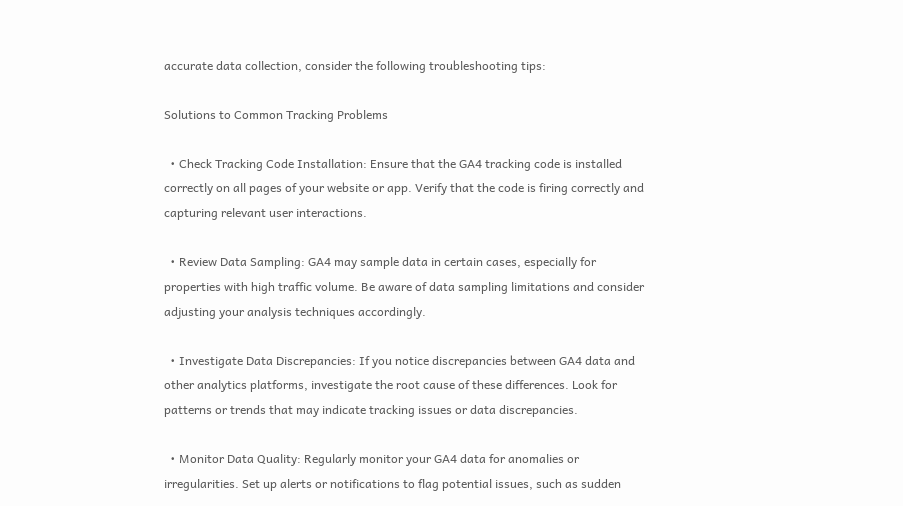accurate data collection, consider the following troubleshooting tips:

Solutions to Common Tracking Problems

  • Check Tracking Code Installation: Ensure that the GA4 tracking code is installed correctly on all pages of your website or app. Verify that the code is firing correctly and capturing relevant user interactions.

  • Review Data Sampling: GA4 may sample data in certain cases, especially for properties with high traffic volume. Be aware of data sampling limitations and consider adjusting your analysis techniques accordingly.

  • Investigate Data Discrepancies: If you notice discrepancies between GA4 data and other analytics platforms, investigate the root cause of these differences. Look for patterns or trends that may indicate tracking issues or data discrepancies.

  • Monitor Data Quality: Regularly monitor your GA4 data for anomalies or irregularities. Set up alerts or notifications to flag potential issues, such as sudden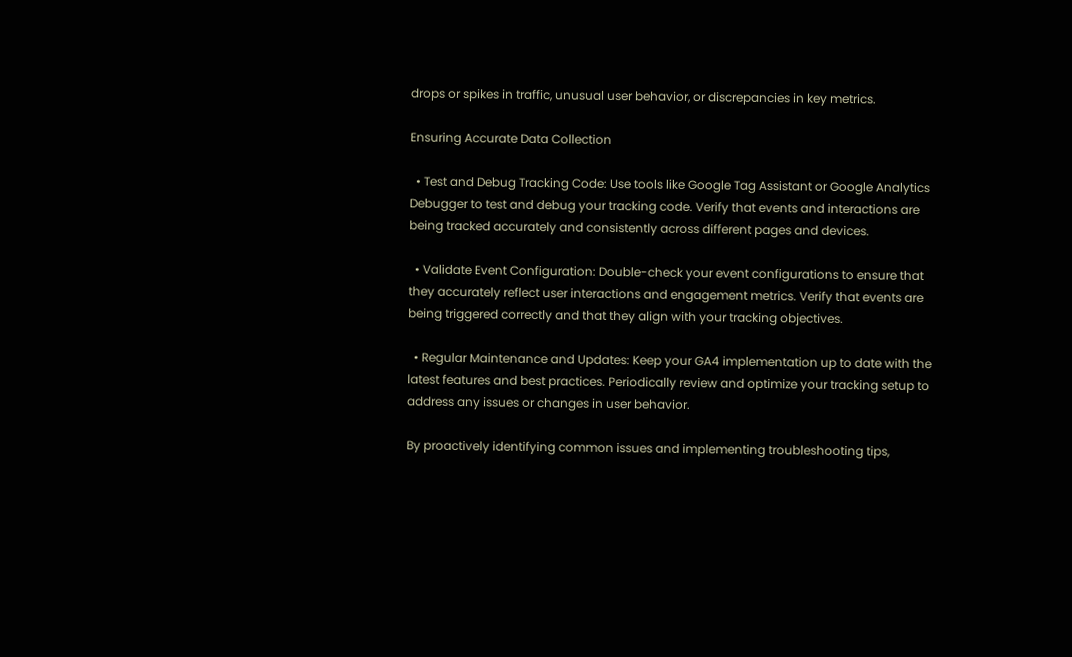drops or spikes in traffic, unusual user behavior, or discrepancies in key metrics.

Ensuring Accurate Data Collection

  • Test and Debug Tracking Code: Use tools like Google Tag Assistant or Google Analytics Debugger to test and debug your tracking code. Verify that events and interactions are being tracked accurately and consistently across different pages and devices.

  • Validate Event Configuration: Double-check your event configurations to ensure that they accurately reflect user interactions and engagement metrics. Verify that events are being triggered correctly and that they align with your tracking objectives.

  • Regular Maintenance and Updates: Keep your GA4 implementation up to date with the latest features and best practices. Periodically review and optimize your tracking setup to address any issues or changes in user behavior.

By proactively identifying common issues and implementing troubleshooting tips,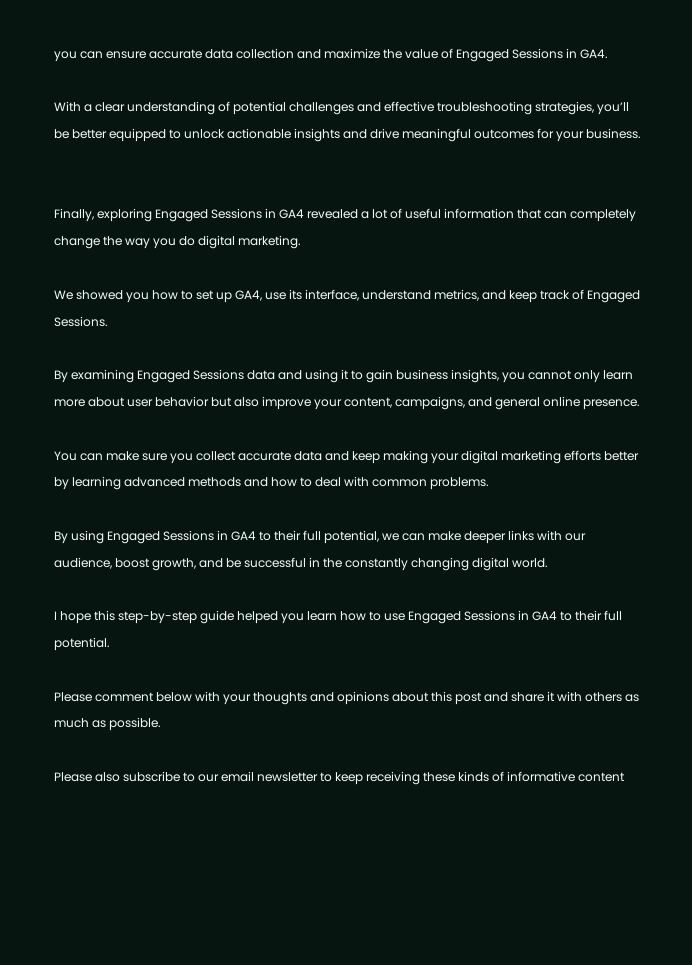you can ensure accurate data collection and maximize the value of Engaged Sessions in GA4.

With a clear understanding of potential challenges and effective troubleshooting strategies, you’ll be better equipped to unlock actionable insights and drive meaningful outcomes for your business.


Finally, exploring Engaged Sessions in GA4 revealed a lot of useful information that can completely change the way you do digital marketing.

We showed you how to set up GA4, use its interface, understand metrics, and keep track of Engaged Sessions.

By examining Engaged Sessions data and using it to gain business insights, you cannot only learn more about user behavior but also improve your content, campaigns, and general online presence.

You can make sure you collect accurate data and keep making your digital marketing efforts better by learning advanced methods and how to deal with common problems.

By using Engaged Sessions in GA4 to their full potential, we can make deeper links with our audience, boost growth, and be successful in the constantly changing digital world.

I hope this step-by-step guide helped you learn how to use Engaged Sessions in GA4 to their full potential.

Please comment below with your thoughts and opinions about this post and share it with others as much as possible.

Please also subscribe to our email newsletter to keep receiving these kinds of informative content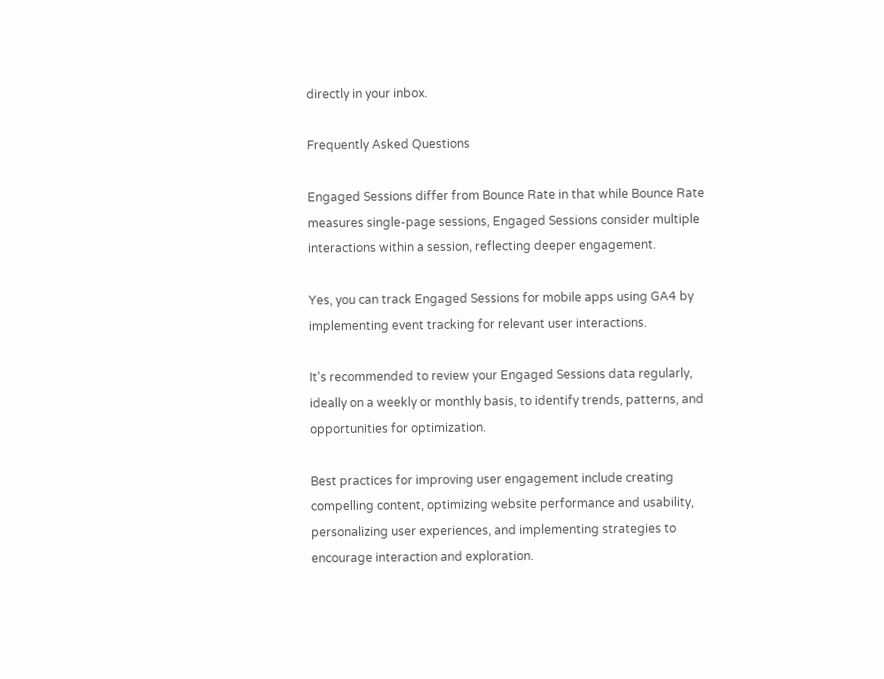directly in your inbox.

Frequently Asked Questions

Engaged Sessions differ from Bounce Rate in that while Bounce Rate measures single-page sessions, Engaged Sessions consider multiple interactions within a session, reflecting deeper engagement.

Yes, you can track Engaged Sessions for mobile apps using GA4 by implementing event tracking for relevant user interactions.

It's recommended to review your Engaged Sessions data regularly, ideally on a weekly or monthly basis, to identify trends, patterns, and opportunities for optimization.

Best practices for improving user engagement include creating compelling content, optimizing website performance and usability, personalizing user experiences, and implementing strategies to encourage interaction and exploration.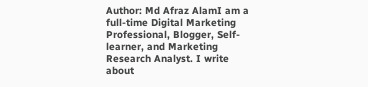Author: Md Afraz AlamI am a full-time Digital Marketing Professional, Blogger, Self-learner, and Marketing Research Analyst. I write about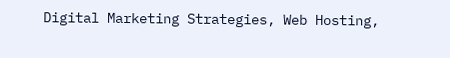Digital Marketing Strategies, Web Hosting,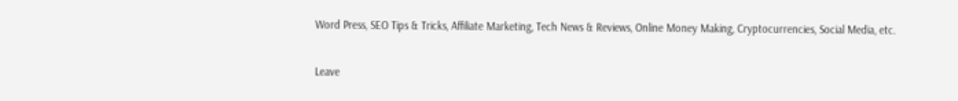Word Press, SEO Tips & Tricks, Affiliate Marketing, Tech News & Reviews, Online Money Making, Cryptocurrencies, Social Media, etc.

Leave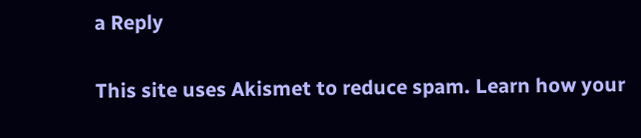a Reply

This site uses Akismet to reduce spam. Learn how your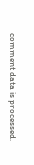comment data is processed.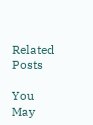Related Posts

You May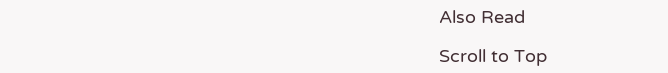Also Read

Scroll to Top